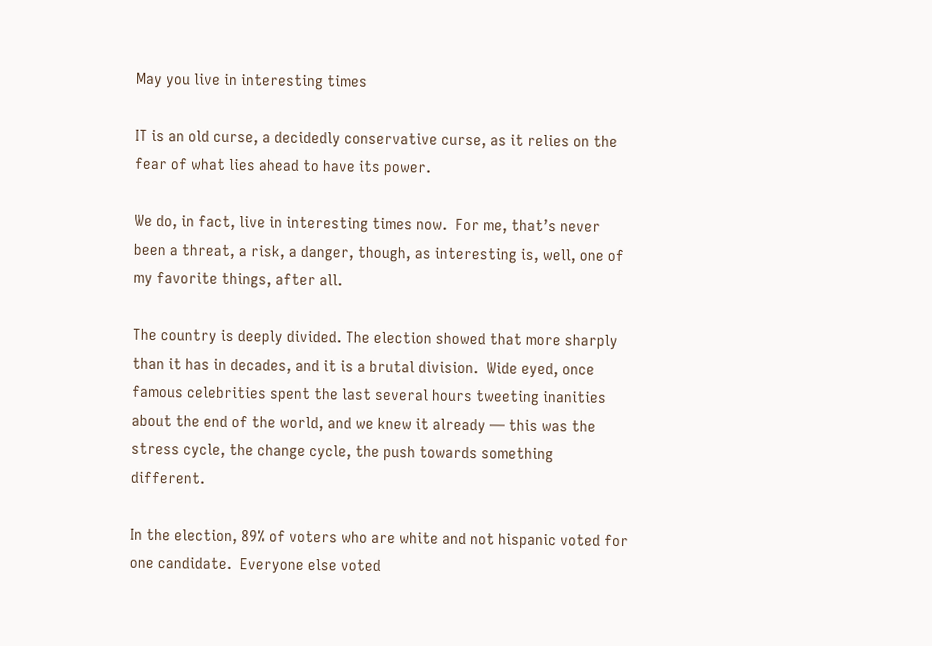May you live in interesting times

IT is an old curse, a decidedly conservative curse, as it relies on the fear of what lies ahead to have its power.

We do, in fact, live in interesting times now.  For me, that’s never been a threat, a risk, a danger, though, as interesting is, well, one of my favorite things, after all.

The country is deeply divided. The election showed that more sharply than it has in decades, and it is a brutal division.  Wide eyed, once famous celebrities spent the last several hours tweeting inanities about the end of the world, and we knew it already — this was the stress cycle, the change cycle, the push towards something different.

In the election, 89% of voters who are white and not hispanic voted for one candidate.  Everyone else voted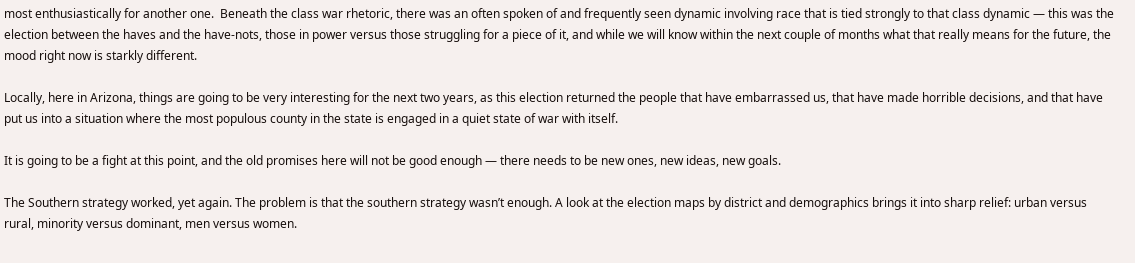most enthusiastically for another one.  Beneath the class war rhetoric, there was an often spoken of and frequently seen dynamic involving race that is tied strongly to that class dynamic — this was the election between the haves and the have-nots, those in power versus those struggling for a piece of it, and while we will know within the next couple of months what that really means for the future, the mood right now is starkly different.

Locally, here in Arizona, things are going to be very interesting for the next two years, as this election returned the people that have embarrassed us, that have made horrible decisions, and that have put us into a situation where the most populous county in the state is engaged in a quiet state of war with itself.

It is going to be a fight at this point, and the old promises here will not be good enough — there needs to be new ones, new ideas, new goals.

The Southern strategy worked, yet again. The problem is that the southern strategy wasn’t enough. A look at the election maps by district and demographics brings it into sharp relief: urban versus rural, minority versus dominant, men versus women.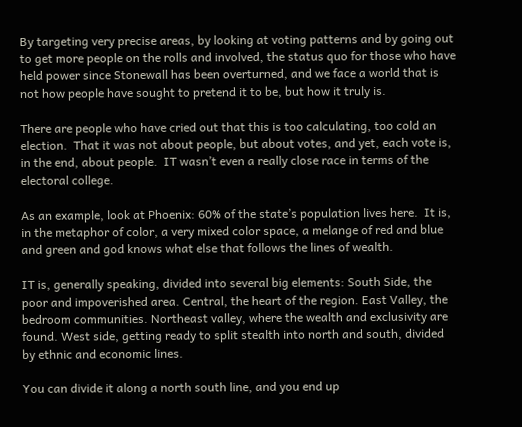By targeting very precise areas, by looking at voting patterns and by going out to get more people on the rolls and involved, the status quo for those who have held power since Stonewall has been overturned, and we face a world that is not how people have sought to pretend it to be, but how it truly is.

There are people who have cried out that this is too calculating, too cold an election.  That it was not about people, but about votes, and yet, each vote is, in the end, about people.  IT wasn’t even a really close race in terms of the electoral college.

As an example, look at Phoenix: 60% of the state’s population lives here.  It is, in the metaphor of color, a very mixed color space, a melange of red and blue and green and god knows what else that follows the lines of wealth.

IT is, generally speaking, divided into several big elements: South Side, the poor and impoverished area. Central, the heart of the region. East Valley, the bedroom communities. Northeast valley, where the wealth and exclusivity are found. West side, getting ready to split stealth into north and south, divided by ethnic and economic lines.

You can divide it along a north south line, and you end up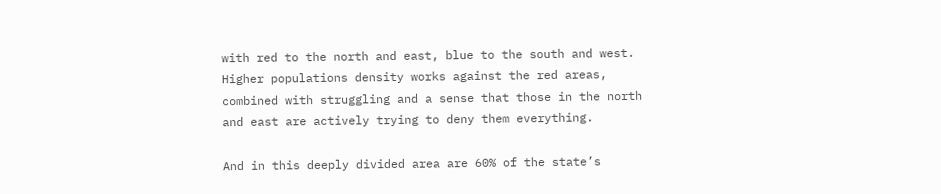with red to the north and east, blue to the south and west. Higher populations density works against the red areas, combined with struggling and a sense that those in the north and east are actively trying to deny them everything.

And in this deeply divided area are 60% of the state’s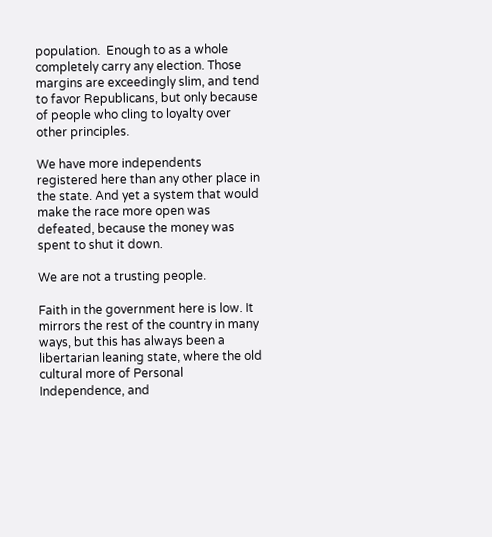population.  Enough to as a whole completely carry any election. Those margins are exceedingly slim, and tend to favor Republicans, but only because of people who cling to loyalty over other principles.

We have more independents registered here than any other place in the state. And yet a system that would make the race more open was defeated, because the money was spent to shut it down.

We are not a trusting people.

Faith in the government here is low. It mirrors the rest of the country in many ways, but this has always been a libertarian leaning state, where the old cultural more of Personal Independence, and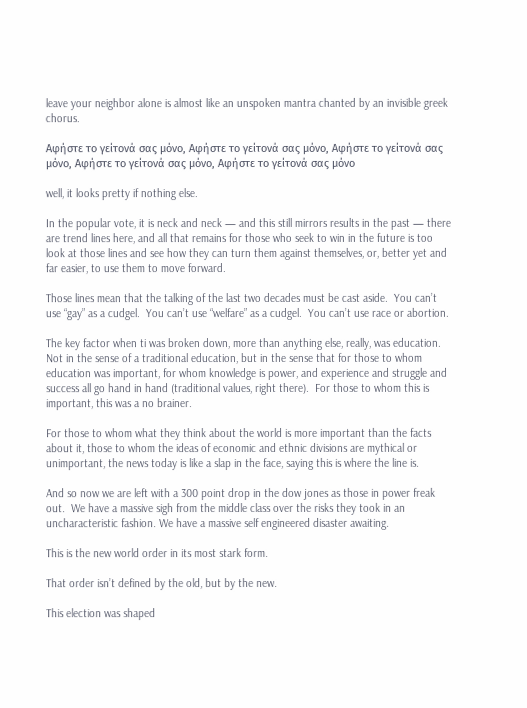leave your neighbor alone is almost like an unspoken mantra chanted by an invisible greek chorus.

Αφήστε το γείτονά σας μόνο, Αφήστε το γείτονά σας μόνο, Αφήστε το γείτονά σας μόνο, Αφήστε το γείτονά σας μόνο, Αφήστε το γείτονά σας μόνο

well, it looks pretty if nothing else.

In the popular vote, it is neck and neck — and this still mirrors results in the past — there are trend lines here, and all that remains for those who seek to win in the future is too look at those lines and see how they can turn them against themselves, or, better yet and far easier, to use them to move forward.

Those lines mean that the talking of the last two decades must be cast aside.  You can’t use “gay” as a cudgel.  You can’t use “welfare” as a cudgel.  You can’t use race or abortion.

The key factor when ti was broken down, more than anything else, really, was education. Not in the sense of a traditional education, but in the sense that for those to whom education was important, for whom knowledge is power, and experience and struggle and success all go hand in hand (traditional values, right there).  For those to whom this is important, this was a no brainer.

For those to whom what they think about the world is more important than the facts about it, those to whom the ideas of economic and ethnic divisions are mythical or unimportant, the news today is like a slap in the face, saying this is where the line is.

And so now we are left with a 300 point drop in the dow jones as those in power freak out.  We have a massive sigh from the middle class over the risks they took in an uncharacteristic fashion. We have a massive self engineered disaster awaiting.

This is the new world order in its most stark form.

That order isn’t defined by the old, but by the new.

This election was shaped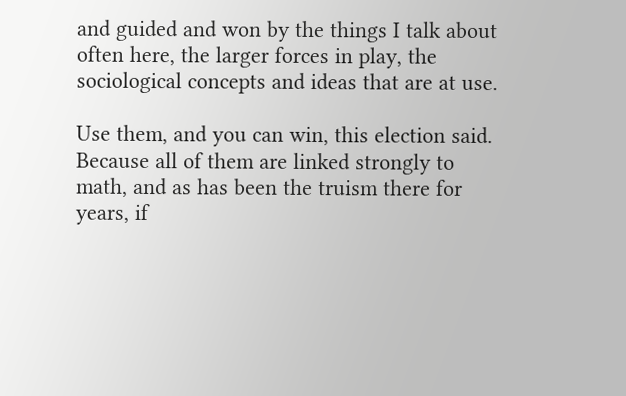and guided and won by the things I talk about often here, the larger forces in play, the sociological concepts and ideas that are at use.

Use them, and you can win, this election said.  Because all of them are linked strongly to math, and as has been the truism there for years, if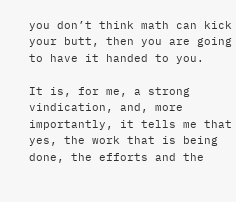you don’t think math can kick your butt, then you are going to have it handed to you.

It is, for me, a strong vindication, and, more importantly, it tells me that yes, the work that is being done, the efforts and the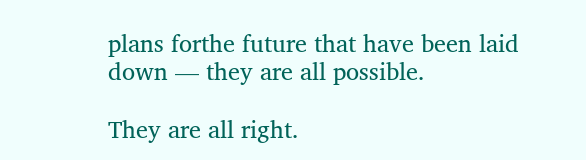plans forthe future that have been laid down — they are all possible.

They are all right.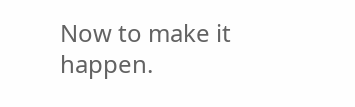Now to make it happen.